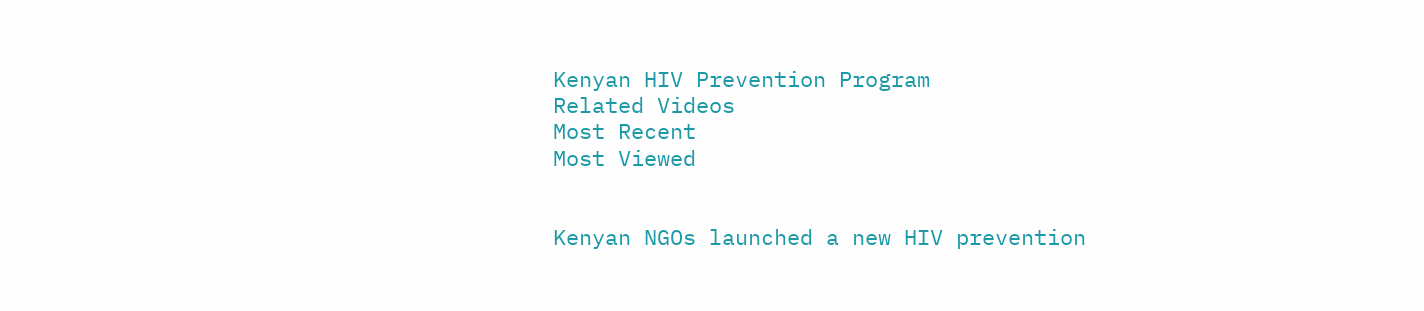Kenyan HIV Prevention Program
Related Videos
Most Recent
Most Viewed


Kenyan NGOs launched a new HIV prevention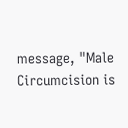message, "Male Circumcision is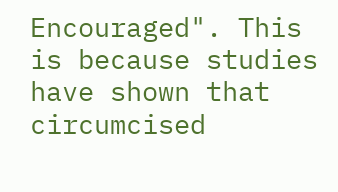Encouraged". This is because studies have shown that circumcised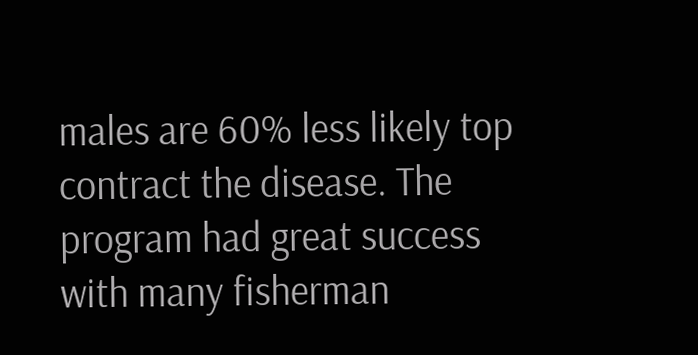males are 60% less likely top contract the disease. The program had great success with many fisherman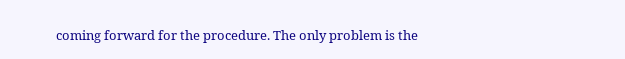coming forward for the procedure. The only problem is the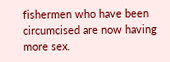fishermen who have been circumcised are now having more sex.